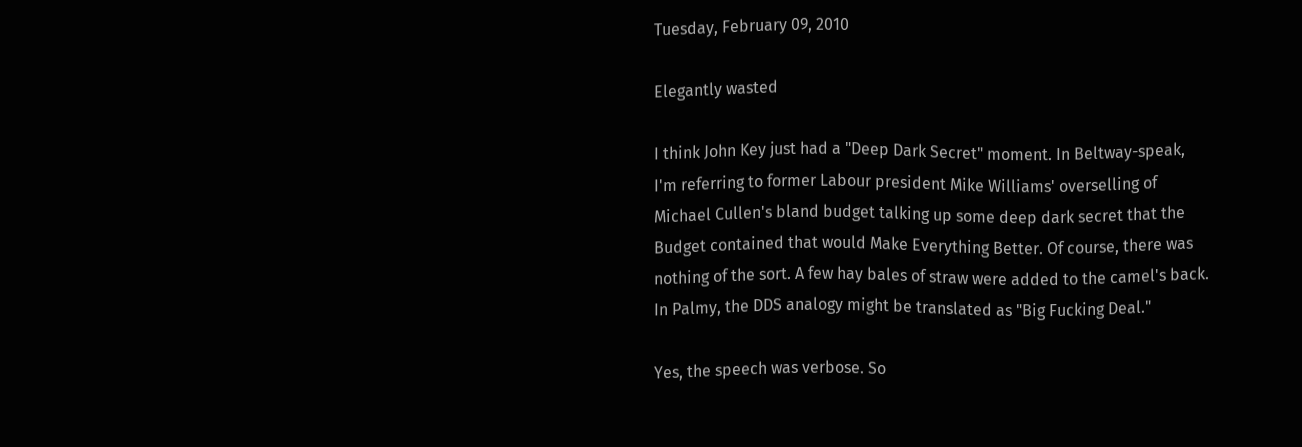Tuesday, February 09, 2010

Elegantly wasted

I think John Key just had a "Deep Dark Secret" moment. In Beltway-speak, I'm referring to former Labour president Mike Williams' overselling of Michael Cullen's bland budget talking up some deep dark secret that the Budget contained that would Make Everything Better. Of course, there was nothing of the sort. A few hay bales of straw were added to the camel's back. In Palmy, the DDS analogy might be translated as "Big Fucking Deal."

Yes, the speech was verbose. So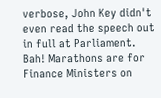verbose, John Key didn't even read the speech out in full at Parliament. Bah! Marathons are for Finance Ministers on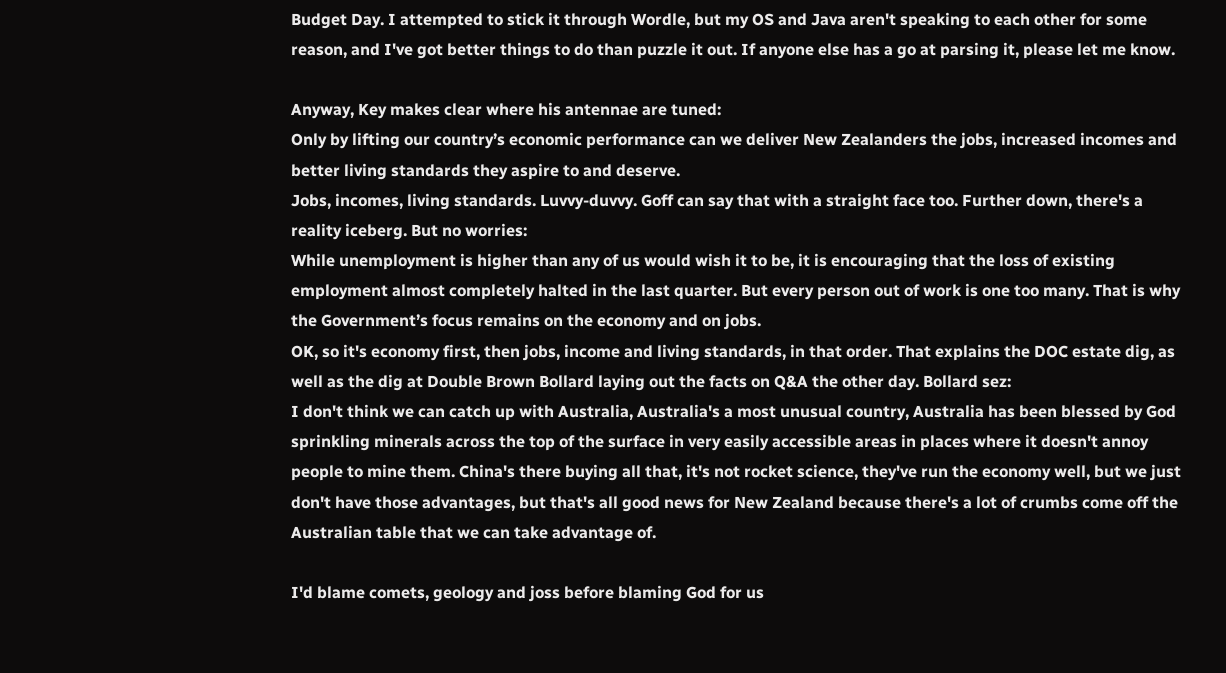Budget Day. I attempted to stick it through Wordle, but my OS and Java aren't speaking to each other for some reason, and I've got better things to do than puzzle it out. If anyone else has a go at parsing it, please let me know.

Anyway, Key makes clear where his antennae are tuned:
Only by lifting our country’s economic performance can we deliver New Zealanders the jobs, increased incomes and better living standards they aspire to and deserve.
Jobs, incomes, living standards. Luvvy-duvvy. Goff can say that with a straight face too. Further down, there's a reality iceberg. But no worries:
While unemployment is higher than any of us would wish it to be, it is encouraging that the loss of existing employment almost completely halted in the last quarter. But every person out of work is one too many. That is why the Government’s focus remains on the economy and on jobs.
OK, so it's economy first, then jobs, income and living standards, in that order. That explains the DOC estate dig, as well as the dig at Double Brown Bollard laying out the facts on Q&A the other day. Bollard sez:
I don't think we can catch up with Australia, Australia's a most unusual country, Australia has been blessed by God sprinkling minerals across the top of the surface in very easily accessible areas in places where it doesn't annoy people to mine them. China's there buying all that, it's not rocket science, they've run the economy well, but we just don't have those advantages, but that's all good news for New Zealand because there's a lot of crumbs come off the Australian table that we can take advantage of.

I'd blame comets, geology and joss before blaming God for us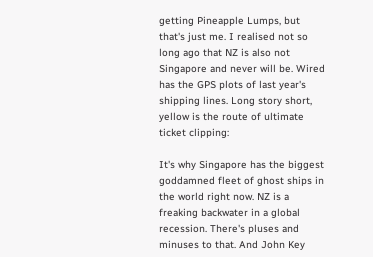getting Pineapple Lumps, but that's just me. I realised not so long ago that NZ is also not Singapore and never will be. Wired has the GPS plots of last year's shipping lines. Long story short, yellow is the route of ultimate ticket clipping:

It's why Singapore has the biggest goddamned fleet of ghost ships in the world right now. NZ is a freaking backwater in a global recession. There's pluses and minuses to that. And John Key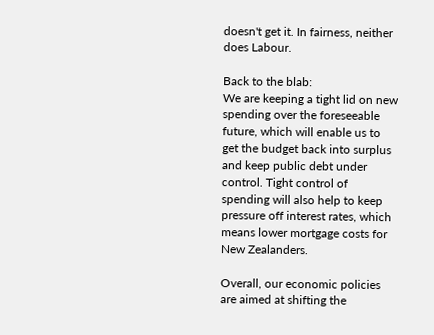doesn't get it. In fairness, neither does Labour.

Back to the blab:
We are keeping a tight lid on new spending over the foreseeable future, which will enable us to get the budget back into surplus and keep public debt under control. Tight control of spending will also help to keep pressure off interest rates, which means lower mortgage costs for New Zealanders.

Overall, our economic policies are aimed at shifting the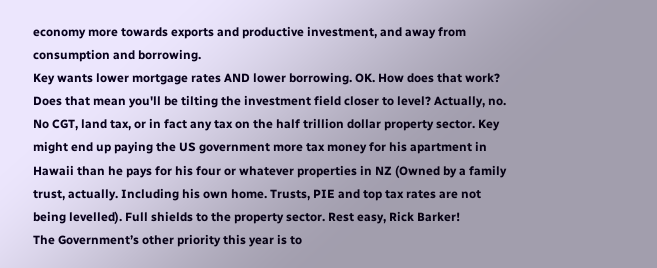economy more towards exports and productive investment, and away from consumption and borrowing.
Key wants lower mortgage rates AND lower borrowing. OK. How does that work? Does that mean you'll be tilting the investment field closer to level? Actually, no. No CGT, land tax, or in fact any tax on the half trillion dollar property sector. Key might end up paying the US government more tax money for his apartment in Hawaii than he pays for his four or whatever properties in NZ (Owned by a family trust, actually. Including his own home. Trusts, PIE and top tax rates are not being levelled). Full shields to the property sector. Rest easy, Rick Barker!
The Government’s other priority this year is to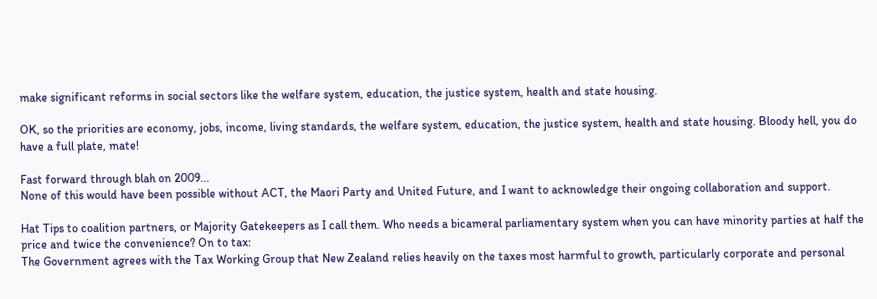make significant reforms in social sectors like the welfare system, education, the justice system, health and state housing.

OK, so the priorities are economy, jobs, income, living standards, the welfare system, education, the justice system, health and state housing. Bloody hell, you do have a full plate, mate!

Fast forward through blah on 2009...
None of this would have been possible without ACT, the Maori Party and United Future, and I want to acknowledge their ongoing collaboration and support.

Hat Tips to coalition partners, or Majority Gatekeepers as I call them. Who needs a bicameral parliamentary system when you can have minority parties at half the price and twice the convenience? On to tax:
The Government agrees with the Tax Working Group that New Zealand relies heavily on the taxes most harmful to growth, particularly corporate and personal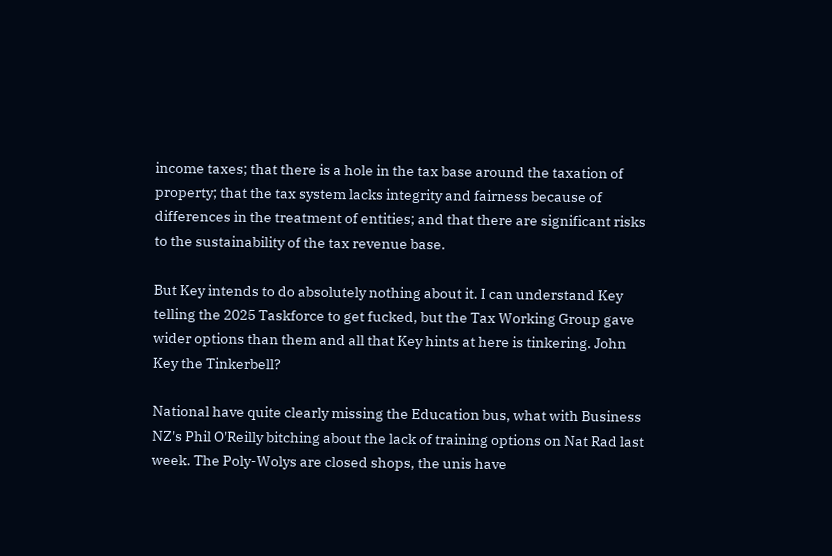income taxes; that there is a hole in the tax base around the taxation of property; that the tax system lacks integrity and fairness because of differences in the treatment of entities; and that there are significant risks to the sustainability of the tax revenue base.

But Key intends to do absolutely nothing about it. I can understand Key telling the 2025 Taskforce to get fucked, but the Tax Working Group gave wider options than them and all that Key hints at here is tinkering. John Key the Tinkerbell?

National have quite clearly missing the Education bus, what with Business NZ's Phil O'Reilly bitching about the lack of training options on Nat Rad last week. The Poly-Wolys are closed shops, the unis have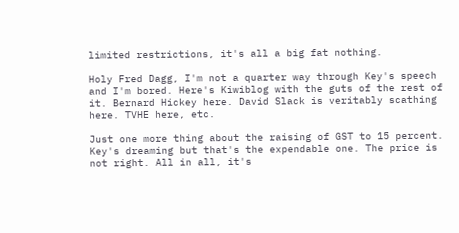limited restrictions, it's all a big fat nothing.

Holy Fred Dagg, I'm not a quarter way through Key's speech and I'm bored. Here's Kiwiblog with the guts of the rest of it. Bernard Hickey here. David Slack is veritably scathing here. TVHE here, etc.

Just one more thing about the raising of GST to 15 percent. Key's dreaming but that's the expendable one. The price is not right. All in all, it's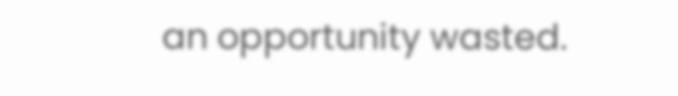an opportunity wasted.